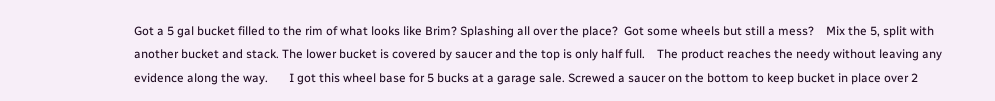Got a 5 gal bucket filled to the rim of what looks like Brim? Splashing all over the place?  Got some wheels but still a mess?    Mix the 5, split with another bucket and stack. The lower bucket is covered by saucer and the top is only half full.    The product reaches the needy without leaving any evidence along the way.       I got this wheel base for 5 bucks at a garage sale. Screwed a saucer on the bottom to keep bucket in place over 2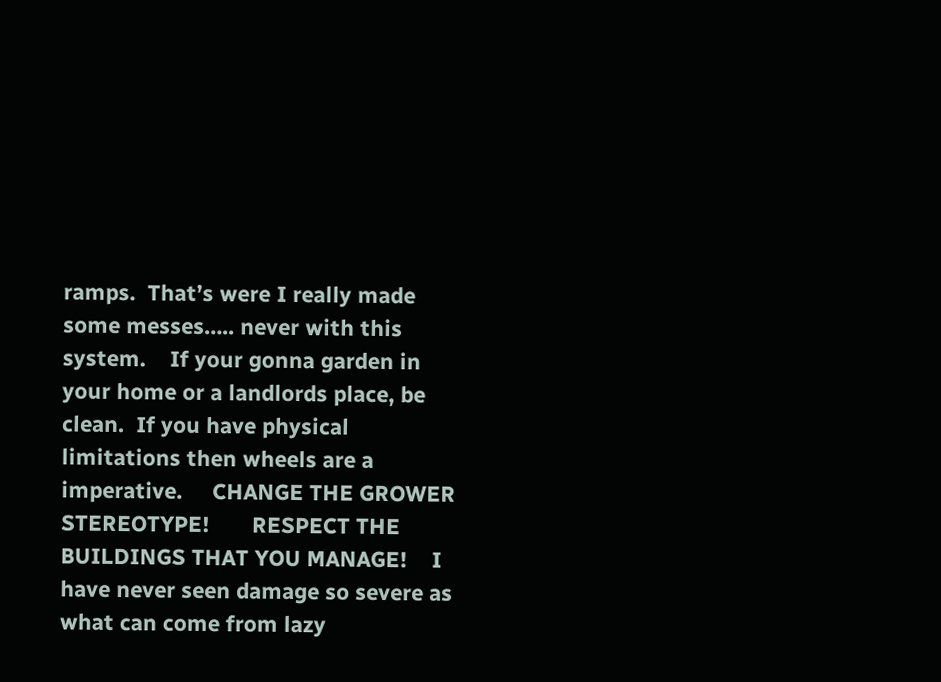ramps.  That’s were I really made some messes….. never with this system.    If your gonna garden in your home or a landlords place, be clean.  If you have physical limitations then wheels are a imperative.     CHANGE THE GROWER STEREOTYPE!       RESPECT THE BUILDINGS THAT YOU MANAGE!    I have never seen damage so severe as what can come from lazy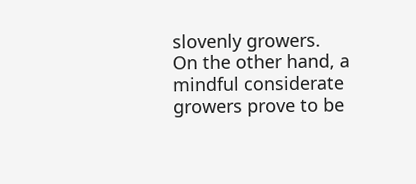slovenly growers.     On the other hand, a mindful considerate growers prove to be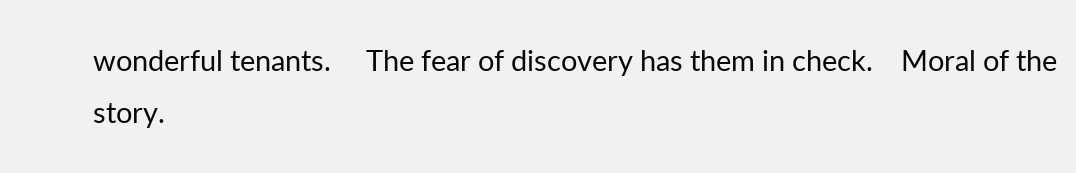wonderful tenants.     The fear of discovery has them in check.    Moral of the story.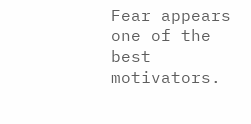Fear appears one of the best motivators.